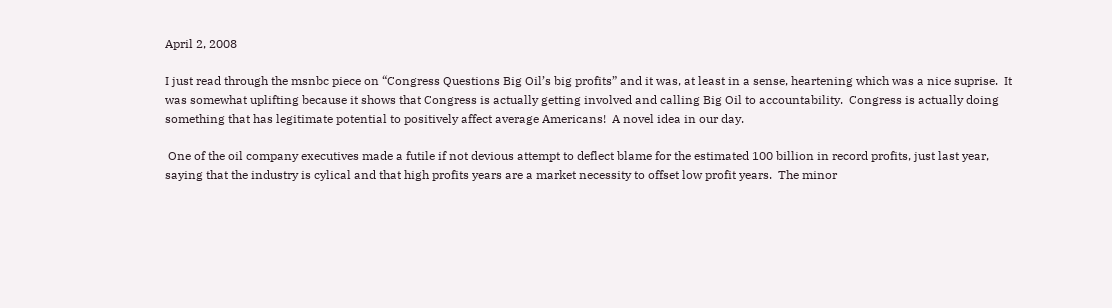April 2, 2008

I just read through the msnbc piece on “Congress Questions Big Oil’s big profits” and it was, at least in a sense, heartening which was a nice suprise.  It was somewhat uplifting because it shows that Congress is actually getting involved and calling Big Oil to accountability.  Congress is actually doing something that has legitimate potential to positively affect average Americans!  A novel idea in our day.

 One of the oil company executives made a futile if not devious attempt to deflect blame for the estimated 100 billion in record profits, just last year, saying that the industry is cylical and that high profits years are a market necessity to offset low profit years.  The minor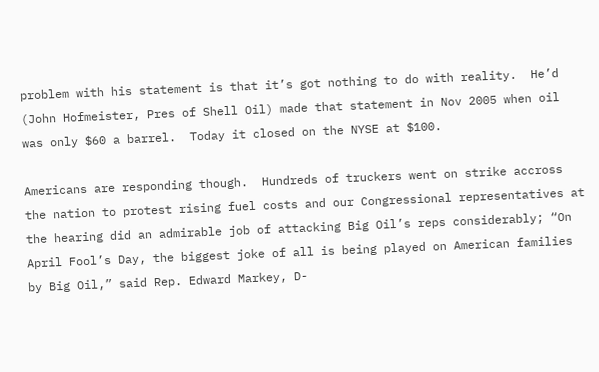problem with his statement is that it’s got nothing to do with reality.  He’d (John Hofmeister, Pres of Shell Oil) made that statement in Nov 2005 when oil was only $60 a barrel.  Today it closed on the NYSE at $100.

Americans are responding though.  Hundreds of truckers went on strike accross the nation to protest rising fuel costs and our Congressional representatives at the hearing did an admirable job of attacking Big Oil’s reps considerably; “On April Fool’s Day, the biggest joke of all is being played on American families by Big Oil,” said Rep. Edward Markey, D-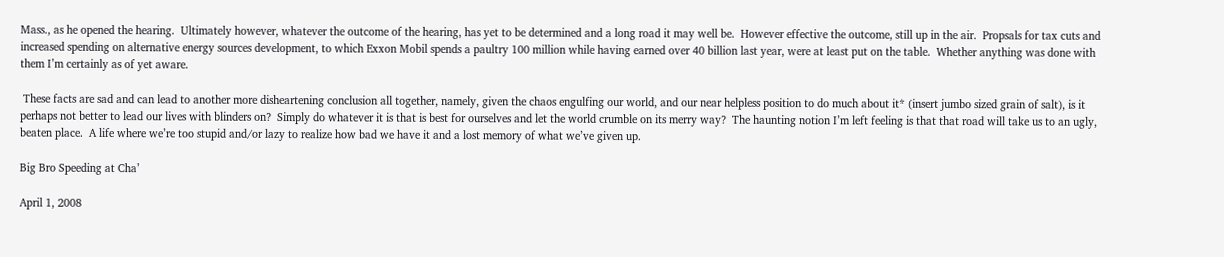Mass., as he opened the hearing.  Ultimately however, whatever the outcome of the hearing, has yet to be determined and a long road it may well be.  However effective the outcome, still up in the air.  Propsals for tax cuts and increased spending on alternative energy sources development, to which Exxon Mobil spends a paultry 100 million while having earned over 40 billion last year, were at least put on the table.  Whether anything was done with them I’m certainly as of yet aware.

 These facts are sad and can lead to another more disheartening conclusion all together, namely, given the chaos engulfing our world, and our near helpless position to do much about it* (insert jumbo sized grain of salt), is it perhaps not better to lead our lives with blinders on?  Simply do whatever it is that is best for ourselves and let the world crumble on its merry way?  The haunting notion I’m left feeling is that that road will take us to an ugly, beaten place.  A life where we’re too stupid and/or lazy to realize how bad we have it and a lost memory of what we’ve given up.

Big Bro Speeding at Cha’

April 1, 2008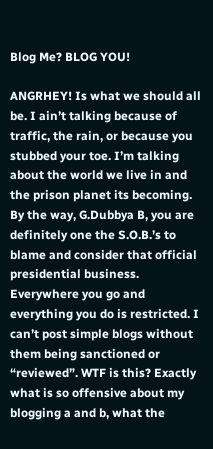Blog Me? BLOG YOU!

ANGRHEY! Is what we should all be. I ain’t talking because of traffic, the rain, or because you stubbed your toe. I’m talking about the world we live in and the prison planet its becoming. By the way, G.Dubbya B, you are definitely one the S.O.B.’s to blame and consider that official presidential business. Everywhere you go and everything you do is restricted. I can’t post simple blogs without them being sanctioned or “reviewed”. WTF is this? Exactly what is so offensive about my blogging a and b, what the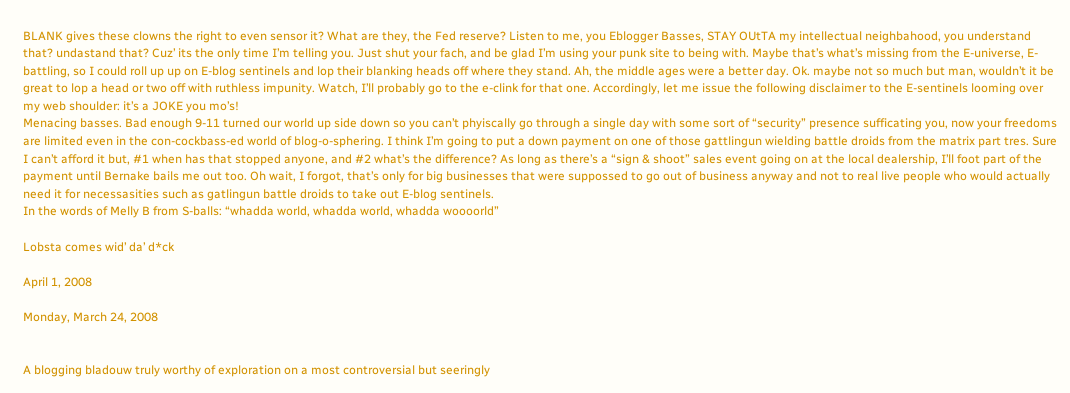BLANK gives these clowns the right to even sensor it? What are they, the Fed reserve? Listen to me, you Eblogger Basses, STAY OUtTA my intellectual neighbahood, you understand that? undastand that? Cuz’ its the only time I’m telling you. Just shut your fach, and be glad I’m using your punk site to being with. Maybe that’s what’s missing from the E-universe, E-battling, so I could roll up up on E-blog sentinels and lop their blanking heads off where they stand. Ah, the middle ages were a better day. Ok. maybe not so much but man, wouldn’t it be great to lop a head or two off with ruthless impunity. Watch, I’ll probably go to the e-clink for that one. Accordingly, let me issue the following disclaimer to the E-sentinels looming over my web shoulder: it’s a JOKE you mo’s!
Menacing basses. Bad enough 9-11 turned our world up side down so you can’t phyiscally go through a single day with some sort of “security” presence sufficating you, now your freedoms are limited even in the con-cockbass-ed world of blog-o-sphering. I think I’m going to put a down payment on one of those gattlingun wielding battle droids from the matrix part tres. Sure I can’t afford it but, #1 when has that stopped anyone, and #2 what’s the difference? As long as there’s a “sign & shoot” sales event going on at the local dealership, I’ll foot part of the payment until Bernake bails me out too. Oh wait, I forgot, that’s only for big businesses that were suppossed to go out of business anyway and not to real live people who would actually need it for necessasities such as gatlingun battle droids to take out E-blog sentinels.
In the words of Melly B from S-balls: “whadda world, whadda world, whadda woooorld”

Lobsta comes wid’ da’ d*ck

April 1, 2008

Monday, March 24, 2008


A blogging bladouw truly worthy of exploration on a most controversial but seeringly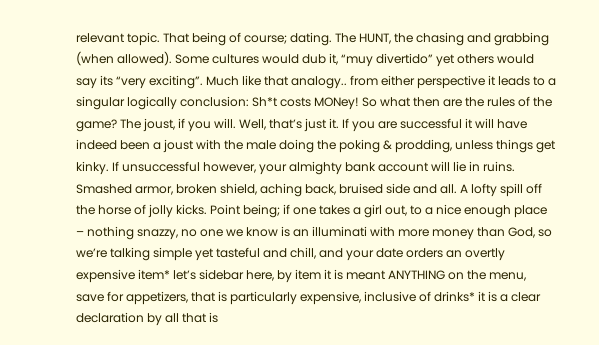relevant topic. That being of course; dating. The HUNT, the chasing and grabbing (when allowed). Some cultures would dub it, “muy divertido” yet others would say its “very exciting”. Much like that analogy.. from either perspective it leads to a singular logically conclusion: Sh*t costs MONey! So what then are the rules of the game? The joust, if you will. Well, that’s just it. If you are successful it will have indeed been a joust with the male doing the poking & prodding, unless things get kinky. If unsuccessful however, your almighty bank account will lie in ruins. Smashed armor, broken shield, aching back, bruised side and all. A lofty spill off the horse of jolly kicks. Point being; if one takes a girl out, to a nice enough place – nothing snazzy, no one we know is an illuminati with more money than God, so we’re talking simple yet tasteful and chill, and your date orders an overtly expensive item* let’s sidebar here, by item it is meant ANYTHING on the menu, save for appetizers, that is particularly expensive, inclusive of drinks* it is a clear declaration by all that is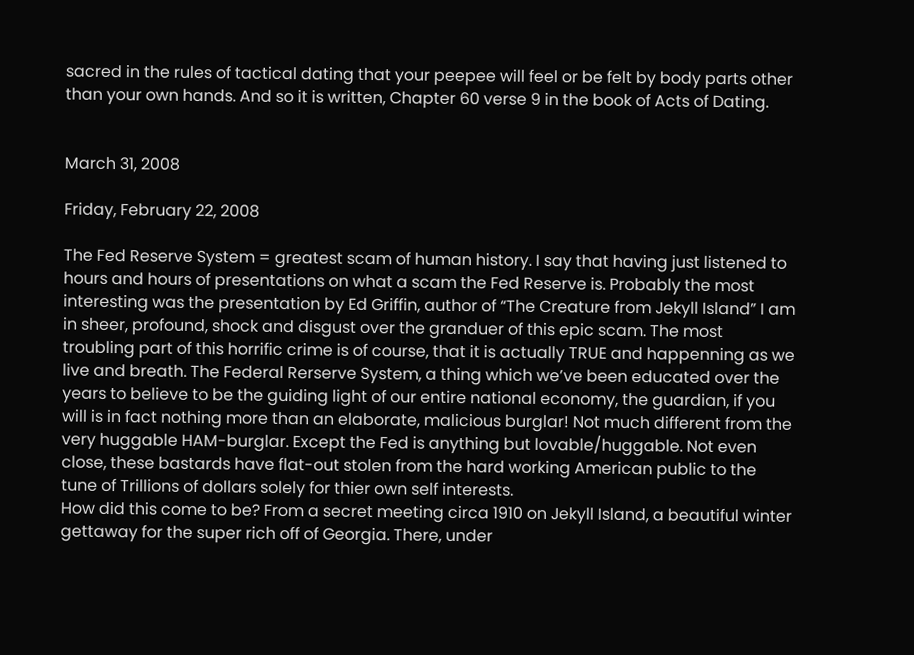sacred in the rules of tactical dating that your peepee will feel or be felt by body parts other than your own hands. And so it is written, Chapter 60 verse 9 in the book of Acts of Dating.


March 31, 2008

Friday, February 22, 2008

The Fed Reserve System = greatest scam of human history. I say that having just listened to hours and hours of presentations on what a scam the Fed Reserve is. Probably the most interesting was the presentation by Ed Griffin, author of “The Creature from Jekyll Island” I am in sheer, profound, shock and disgust over the granduer of this epic scam. The most troubling part of this horrific crime is of course, that it is actually TRUE and happenning as we live and breath. The Federal Rerserve System, a thing which we’ve been educated over the years to believe to be the guiding light of our entire national economy, the guardian, if you will is in fact nothing more than an elaborate, malicious burglar! Not much different from the very huggable HAM-burglar. Except the Fed is anything but lovable/huggable. Not even close, these bastards have flat-out stolen from the hard working American public to the tune of Trillions of dollars solely for thier own self interests.
How did this come to be? From a secret meeting circa 1910 on Jekyll Island, a beautiful winter gettaway for the super rich off of Georgia. There, under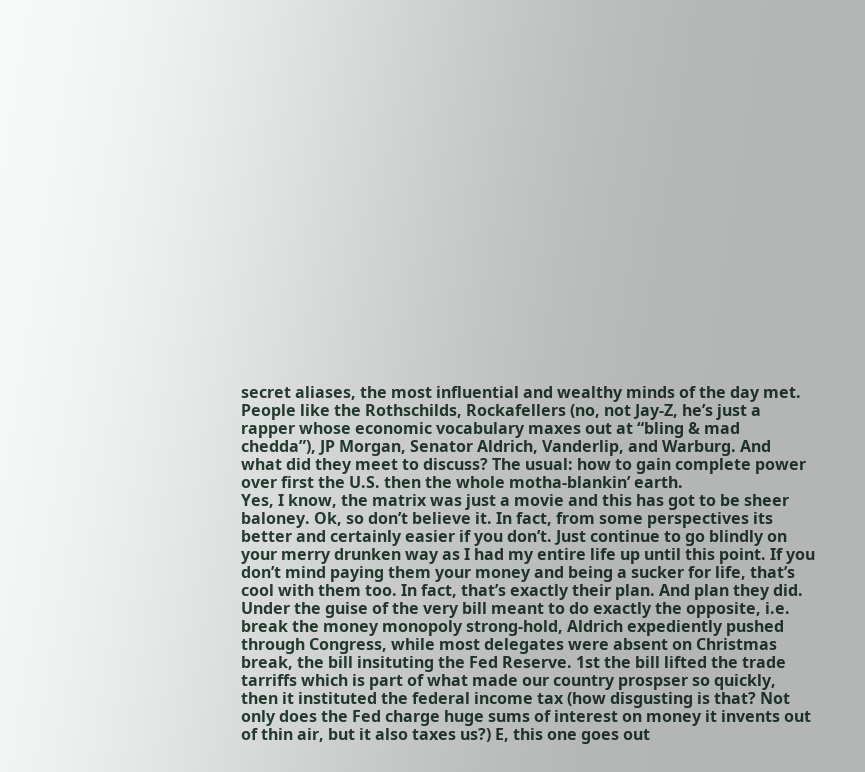secret aliases, the most influential and wealthy minds of the day met. People like the Rothschilds, Rockafellers (no, not Jay-Z, he’s just a rapper whose economic vocabulary maxes out at “bling & mad chedda”), JP Morgan, Senator Aldrich, Vanderlip, and Warburg. And what did they meet to discuss? The usual: how to gain complete power over first the U.S. then the whole motha-blankin’ earth.
Yes, I know, the matrix was just a movie and this has got to be sheer baloney. Ok, so don’t believe it. In fact, from some perspectives its better and certainly easier if you don’t. Just continue to go blindly on your merry drunken way as I had my entire life up until this point. If you don’t mind paying them your money and being a sucker for life, that’s cool with them too. In fact, that’s exactly their plan. And plan they did.
Under the guise of the very bill meant to do exactly the opposite, i.e. break the money monopoly strong-hold, Aldrich expediently pushed through Congress, while most delegates were absent on Christmas break, the bill insituting the Fed Reserve. 1st the bill lifted the trade tarriffs which is part of what made our country prospser so quickly, then it instituted the federal income tax (how disgusting is that? Not only does the Fed charge huge sums of interest on money it invents out of thin air, but it also taxes us?) E, this one goes out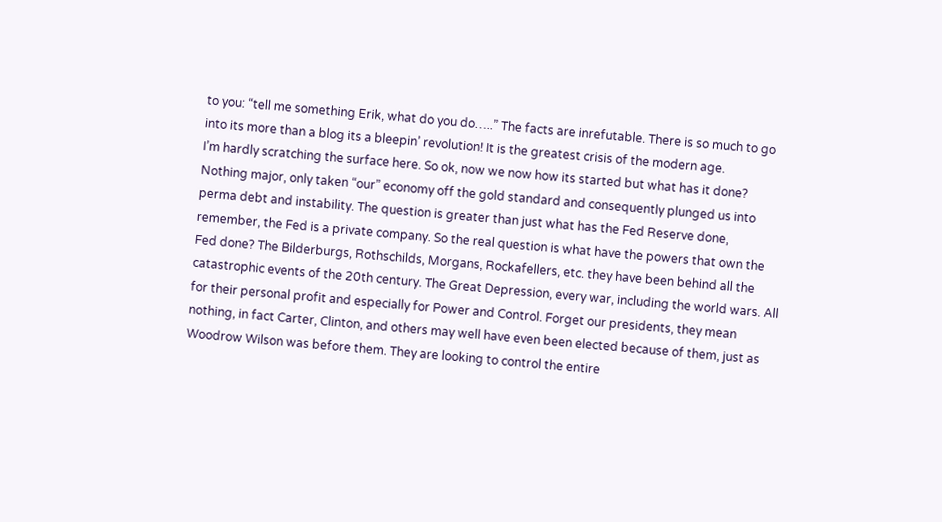to you: “tell me something Erik, what do you do…..” The facts are inrefutable. There is so much to go into its more than a blog its a bleepin’ revolution! It is the greatest crisis of the modern age.
I’m hardly scratching the surface here. So ok, now we now how its started but what has it done? Nothing major, only taken “our” economy off the gold standard and consequently plunged us into perma debt and instability. The question is greater than just what has the Fed Reserve done, remember, the Fed is a private company. So the real question is what have the powers that own the Fed done? The Bilderburgs, Rothschilds, Morgans, Rockafellers, etc. they have been behind all the catastrophic events of the 20th century. The Great Depression, every war, including the world wars. All for their personal profit and especially for Power and Control. Forget our presidents, they mean nothing, in fact Carter, Clinton, and others may well have even been elected because of them, just as Woodrow Wilson was before them. They are looking to control the entire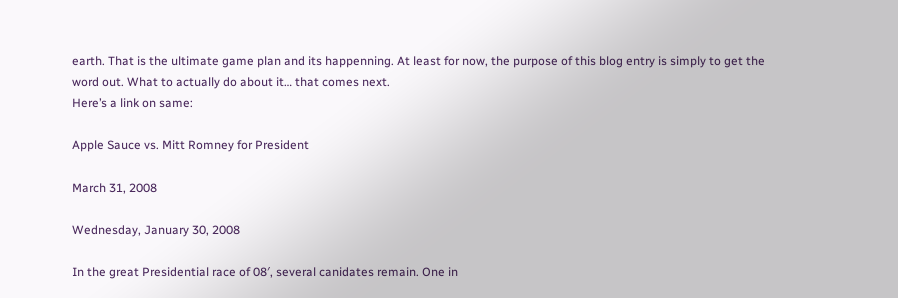earth. That is the ultimate game plan and its happenning. At least for now, the purpose of this blog entry is simply to get the word out. What to actually do about it… that comes next.
Here’s a link on same:

Apple Sauce vs. Mitt Romney for President

March 31, 2008

Wednesday, January 30, 2008

In the great Presidential race of 08′, several canidates remain. One in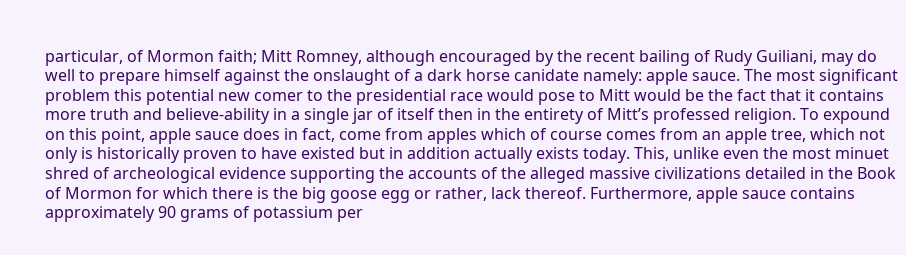particular, of Mormon faith; Mitt Romney, although encouraged by the recent bailing of Rudy Guiliani, may do well to prepare himself against the onslaught of a dark horse canidate namely: apple sauce. The most significant problem this potential new comer to the presidential race would pose to Mitt would be the fact that it contains more truth and believe-ability in a single jar of itself then in the entirety of Mitt’s professed religion. To expound on this point, apple sauce does in fact, come from apples which of course comes from an apple tree, which not only is historically proven to have existed but in addition actually exists today. This, unlike even the most minuet shred of archeological evidence supporting the accounts of the alleged massive civilizations detailed in the Book of Mormon for which there is the big goose egg or rather, lack thereof. Furthermore, apple sauce contains approximately 90 grams of potassium per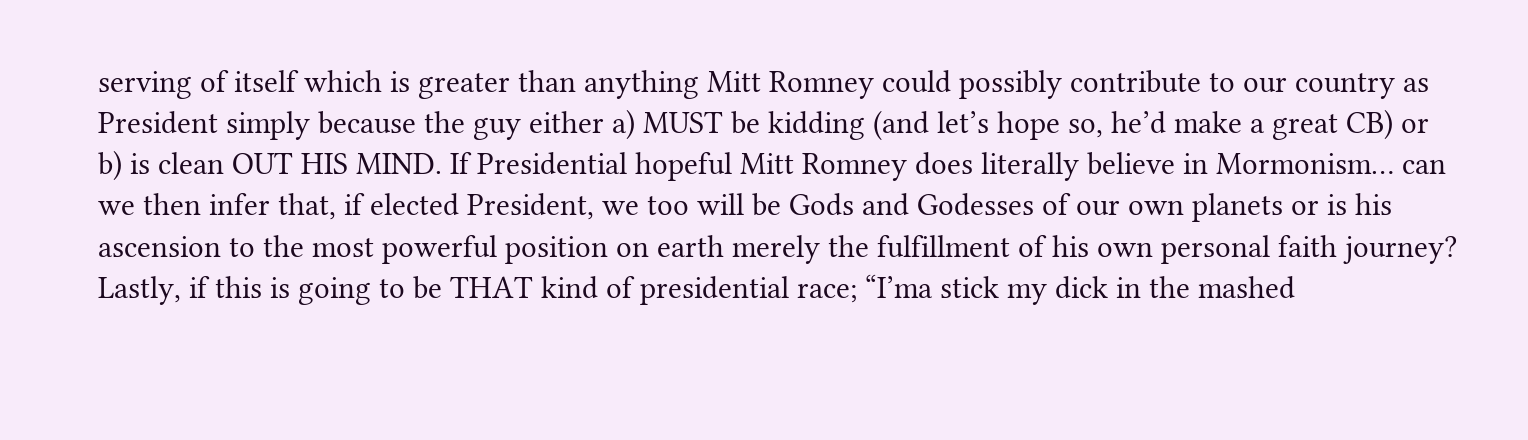serving of itself which is greater than anything Mitt Romney could possibly contribute to our country as President simply because the guy either a) MUST be kidding (and let’s hope so, he’d make a great CB) or b) is clean OUT HIS MIND. If Presidential hopeful Mitt Romney does literally believe in Mormonism… can we then infer that, if elected President, we too will be Gods and Godesses of our own planets or is his ascension to the most powerful position on earth merely the fulfillment of his own personal faith journey? Lastly, if this is going to be THAT kind of presidential race; “I’ma stick my dick in the mashed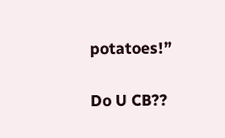potatoes!”

Do U CB??